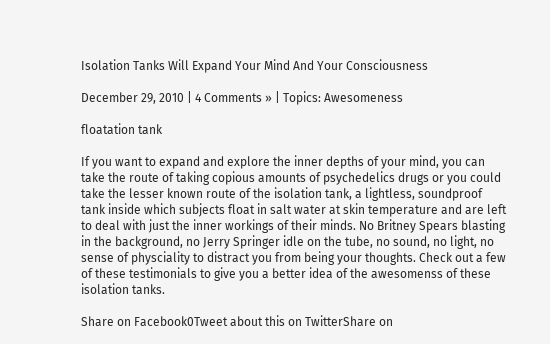Isolation Tanks Will Expand Your Mind And Your Consciousness

December 29, 2010 | 4 Comments » | Topics: Awesomeness

floatation tank

If you want to expand and explore the inner depths of your mind, you can take the route of taking copious amounts of psychedelics drugs or you could take the lesser known route of the isolation tank, a lightless, soundproof tank inside which subjects float in salt water at skin temperature and are left to deal with just the inner workings of their minds. No Britney Spears blasting in the background, no Jerry Springer idle on the tube, no sound, no light, no sense of physciality to distract you from being your thoughts. Check out a few of these testimonials to give you a better idea of the awesomenss of these isolation tanks.

Share on Facebook0Tweet about this on TwitterShare on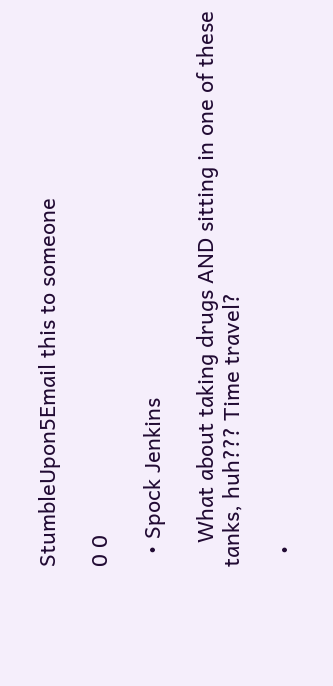StumbleUpon5Email this to someone

0 0

  • Spock Jenkins

    What about taking drugs AND sitting in one of these tanks, huh??? Time travel?

  •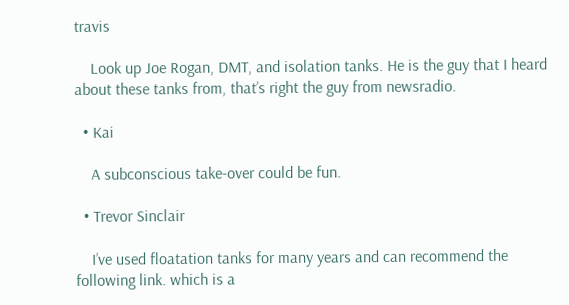travis

    Look up Joe Rogan, DMT, and isolation tanks. He is the guy that I heard about these tanks from, that’s right the guy from newsradio.

  • Kai

    A subconscious take-over could be fun.

  • Trevor Sinclair

    I’ve used floatation tanks for many years and can recommend the following link. which is a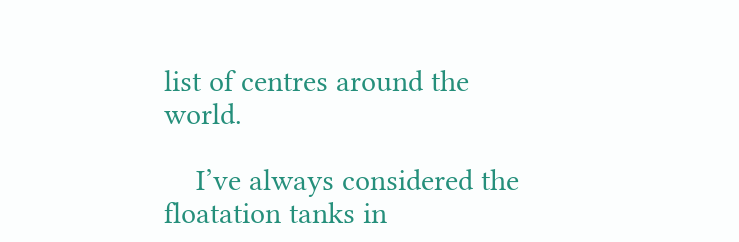list of centres around the world.

    I’ve always considered the floatation tanks in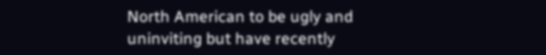North American to be ugly and uninviting but have recently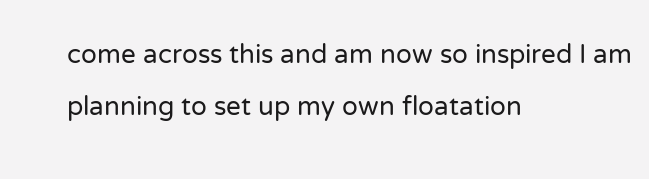come across this and am now so inspired I am planning to set up my own floatation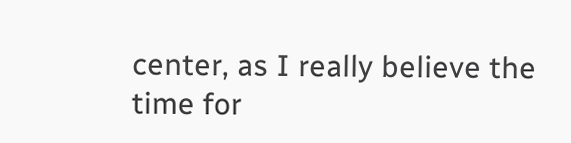center, as I really believe the time for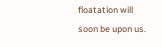floatation will soon be upon us.